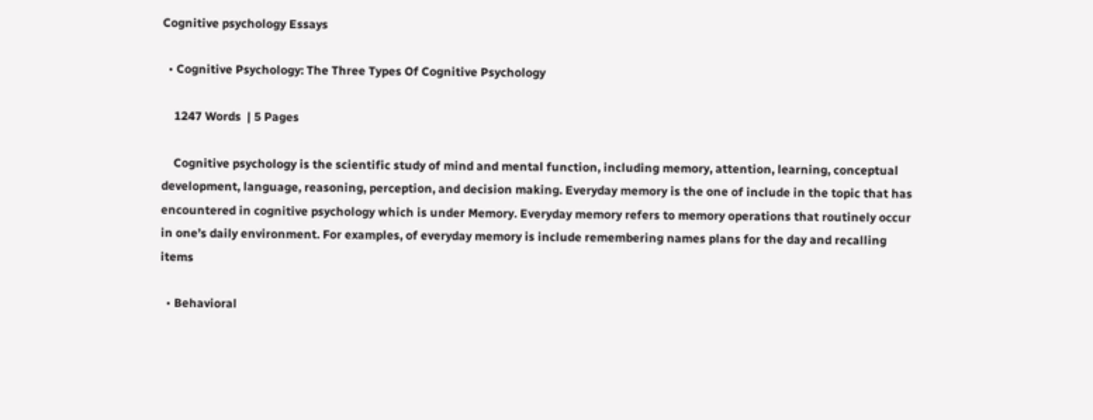Cognitive psychology Essays

  • Cognitive Psychology: The Three Types Of Cognitive Psychology

    1247 Words  | 5 Pages

    Cognitive psychology is the scientific study of mind and mental function, including memory, attention, learning, conceptual development, language, reasoning, perception, and decision making. Everyday memory is the one of include in the topic that has encountered in cognitive psychology which is under Memory. Everyday memory refers to memory operations that routinely occur in one’s daily environment. For examples, of everyday memory is include remembering names plans for the day and recalling items

  • Behavioral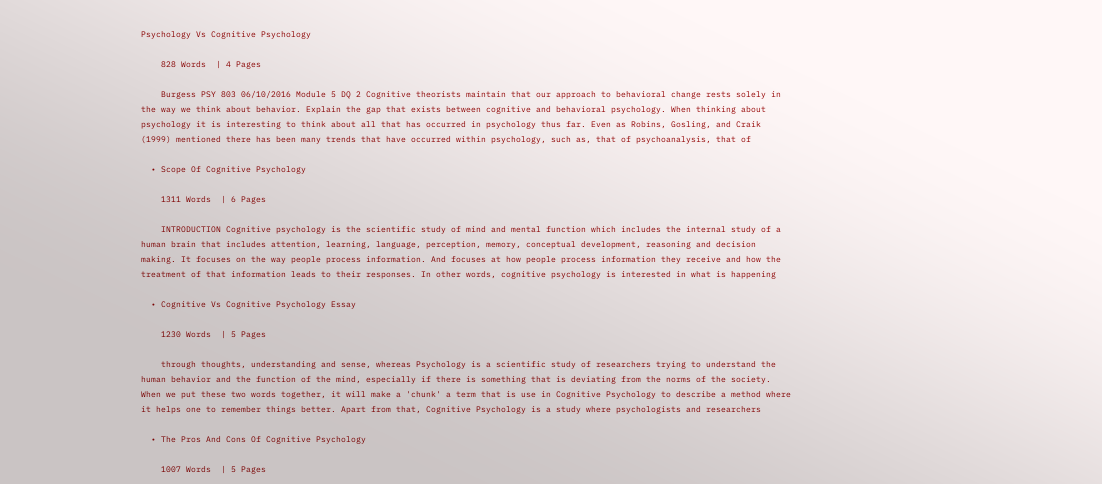Psychology Vs Cognitive Psychology

    828 Words  | 4 Pages

    Burgess PSY 803 06/10/2016 Module 5 DQ 2 Cognitive theorists maintain that our approach to behavioral change rests solely in the way we think about behavior. Explain the gap that exists between cognitive and behavioral psychology. When thinking about psychology it is interesting to think about all that has occurred in psychology thus far. Even as Robins, Gosling, and Craik (1999) mentioned there has been many trends that have occurred within psychology, such as, that of psychoanalysis, that of

  • Scope Of Cognitive Psychology

    1311 Words  | 6 Pages

    INTRODUCTION Cognitive psychology is the scientific study of mind and mental function which includes the internal study of a human brain that includes attention, learning, language, perception, memory, conceptual development, reasoning and decision making. It focuses on the way people process information. And focuses at how people process information they receive and how the treatment of that information leads to their responses. In other words, cognitive psychology is interested in what is happening

  • Cognitive Vs Cognitive Psychology Essay

    1230 Words  | 5 Pages

    through thoughts, understanding and sense, whereas Psychology is a scientific study of researchers trying to understand the human behavior and the function of the mind, especially if there is something that is deviating from the norms of the society. When we put these two words together, it will make a 'chunk' a term that is use in Cognitive Psychology to describe a method where it helps one to remember things better. Apart from that, Cognitive Psychology is a study where psychologists and researchers

  • The Pros And Cons Of Cognitive Psychology

    1007 Words  | 5 Pages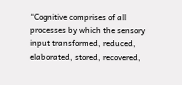“Cognitive comprises of all processes by which the sensory input transformed, reduced, elaborated, stored, recovered,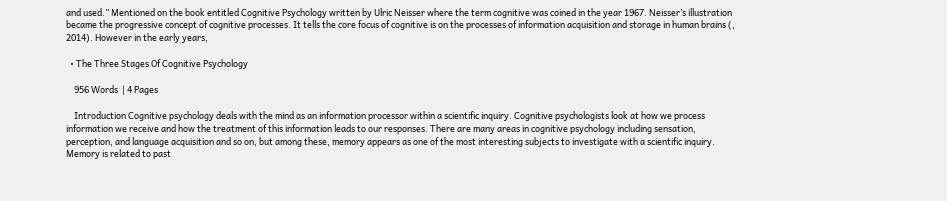and used.” Mentioned on the book entitled Cognitive Psychology written by Ulric Neisser where the term cognitive was coined in the year 1967. Neisser’s illustration became the progressive concept of cognitive processes. It tells the core focus of cognitive is on the processes of information acquisition and storage in human brains (, 2014). However in the early years,

  • The Three Stages Of Cognitive Psychology

    956 Words  | 4 Pages

    Introduction Cognitive psychology deals with the mind as an information processor within a scientific inquiry. Cognitive psychologists look at how we process information we receive and how the treatment of this information leads to our responses. There are many areas in cognitive psychology including sensation, perception, and language acquisition and so on, but among these, memory appears as one of the most interesting subjects to investigate with a scientific inquiry. Memory is related to past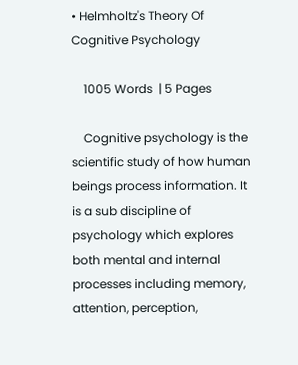• Helmholtz's Theory Of Cognitive Psychology

    1005 Words  | 5 Pages

    Cognitive psychology is the scientific study of how human beings process information. It is a sub discipline of psychology which explores both mental and internal processes including memory, attention, perception,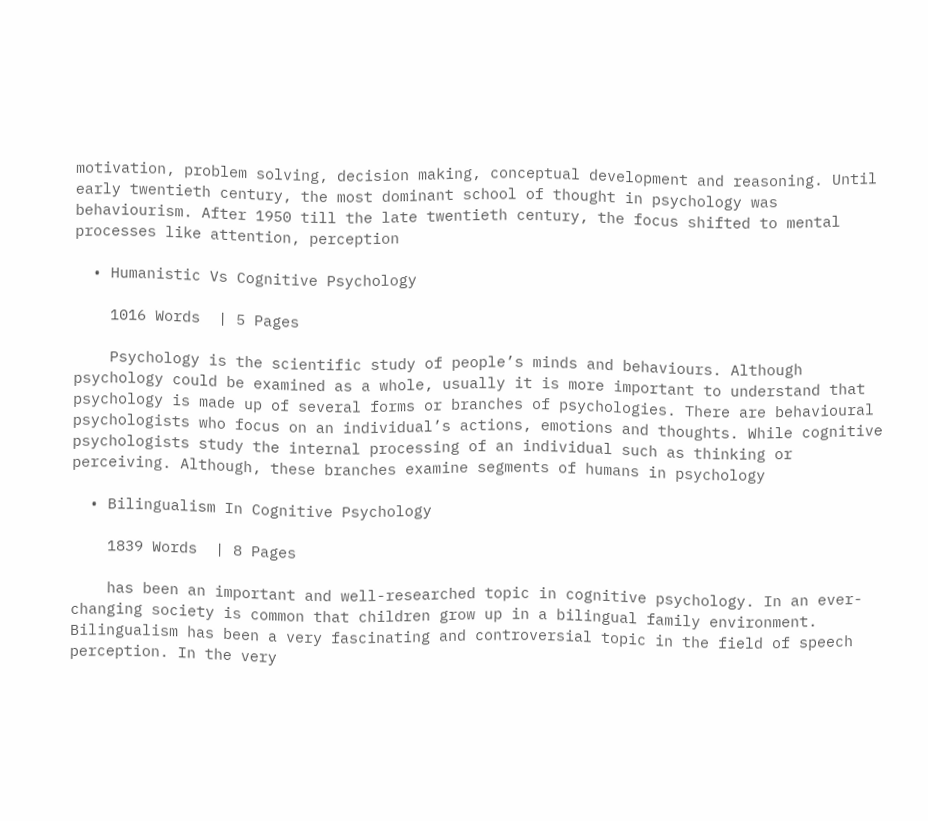motivation, problem solving, decision making, conceptual development and reasoning. Until early twentieth century, the most dominant school of thought in psychology was behaviourism. After 1950 till the late twentieth century, the focus shifted to mental processes like attention, perception

  • Humanistic Vs Cognitive Psychology

    1016 Words  | 5 Pages

    Psychology is the scientific study of people’s minds and behaviours. Although psychology could be examined as a whole, usually it is more important to understand that psychology is made up of several forms or branches of psychologies. There are behavioural psychologists who focus on an individual’s actions, emotions and thoughts. While cognitive psychologists study the internal processing of an individual such as thinking or perceiving. Although, these branches examine segments of humans in psychology

  • Bilingualism In Cognitive Psychology

    1839 Words  | 8 Pages

    has been an important and well-researched topic in cognitive psychology. In an ever-changing society is common that children grow up in a bilingual family environment. Bilingualism has been a very fascinating and controversial topic in the field of speech perception. In the very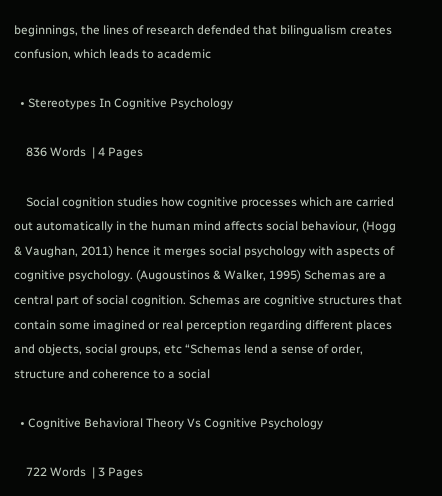beginnings, the lines of research defended that bilingualism creates confusion, which leads to academic

  • Stereotypes In Cognitive Psychology

    836 Words  | 4 Pages

    Social cognition studies how cognitive processes which are carried out automatically in the human mind affects social behaviour, (Hogg & Vaughan, 2011) hence it merges social psychology with aspects of cognitive psychology. (Augoustinos & Walker, 1995) Schemas are a central part of social cognition. Schemas are cognitive structures that contain some imagined or real perception regarding different places and objects, social groups, etc “Schemas lend a sense of order, structure and coherence to a social

  • Cognitive Behavioral Theory Vs Cognitive Psychology

    722 Words  | 3 Pages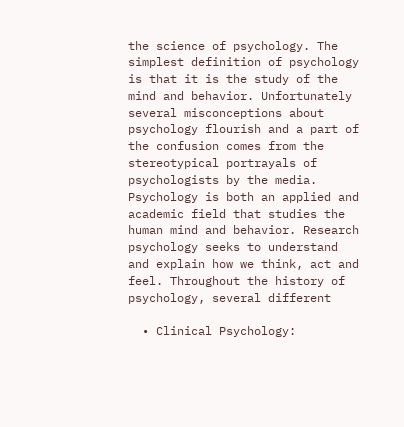the science of psychology. The simplest definition of psychology is that it is the study of the mind and behavior. Unfortunately several misconceptions about psychology flourish and a part of the confusion comes from the stereotypical portrayals of psychologists by the media. Psychology is both an applied and academic field that studies the human mind and behavior. Research psychology seeks to understand and explain how we think, act and feel. Throughout the history of psychology, several different

  • Clinical Psychology: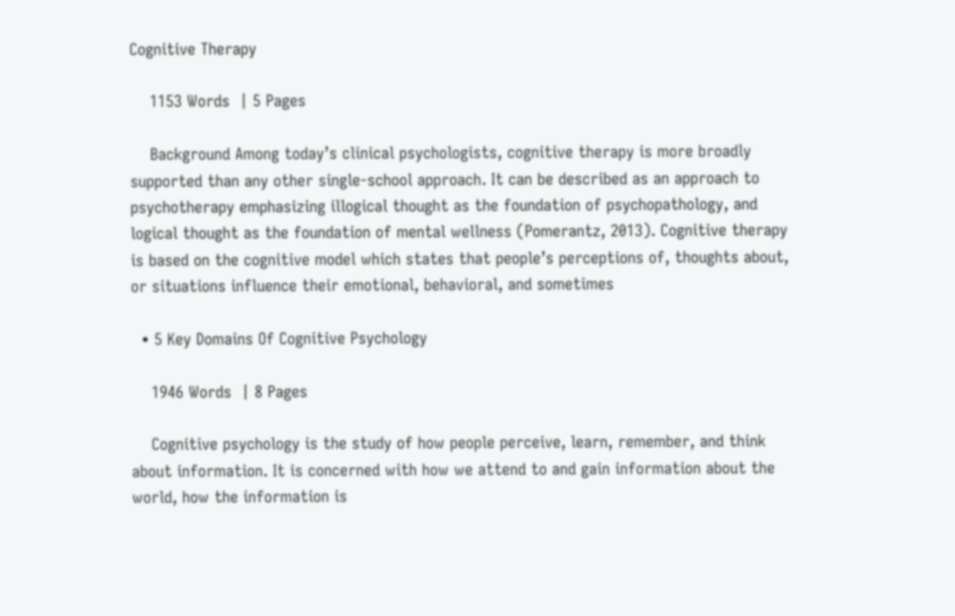Cognitive Therapy

    1153 Words  | 5 Pages

    Background Among today’s clinical psychologists, cognitive therapy is more broadly supported than any other single-school approach. It can be described as an approach to psychotherapy emphasizing illogical thought as the foundation of psychopathology, and logical thought as the foundation of mental wellness (Pomerantz, 2013). Cognitive therapy is based on the cognitive model which states that people’s perceptions of, thoughts about, or situations influence their emotional, behavioral, and sometimes

  • 5 Key Domains Of Cognitive Psychology

    1946 Words  | 8 Pages

    Cognitive psychology is the study of how people perceive, learn, remember, and think about information. It is concerned with how we attend to and gain information about the world, how the information is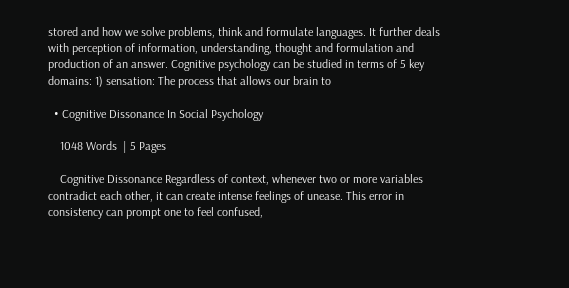stored and how we solve problems, think and formulate languages. It further deals with perception of information, understanding, thought and formulation and production of an answer. Cognitive psychology can be studied in terms of 5 key domains: 1) sensation: The process that allows our brain to

  • Cognitive Dissonance In Social Psychology

    1048 Words  | 5 Pages

    Cognitive Dissonance Regardless of context, whenever two or more variables contradict each other, it can create intense feelings of unease. This error in consistency can prompt one to feel confused,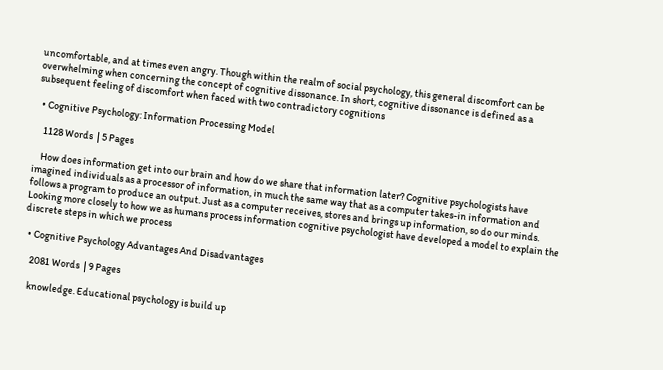uncomfortable, and at times even angry. Though within the realm of social psychology, this general discomfort can be overwhelming when concerning the concept of cognitive dissonance. In short, cognitive dissonance is defined as a subsequent feeling of discomfort when faced with two contradictory cognitions

  • Cognitive Psychology: Information Processing Model

    1128 Words  | 5 Pages

    How does information get into our brain and how do we share that information later? Cognitive psychologists have imagined individuals as a processor of information, in much the same way that as a computer takes-in information and follows a program to produce an output. Just as a computer receives, stores and brings up information, so do our minds. Looking more closely to how we as humans process information cognitive psychologist have developed a model to explain the discrete steps in which we process

  • Cognitive Psychology Advantages And Disadvantages

    2081 Words  | 9 Pages

    knowledge. Educational psychology is build up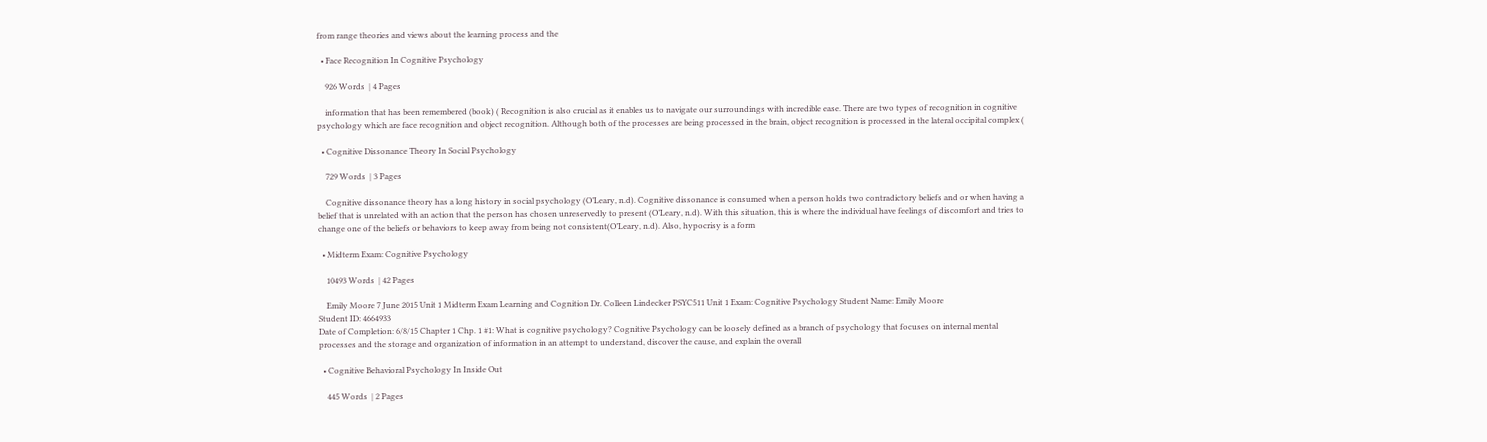from range theories and views about the learning process and the

  • Face Recognition In Cognitive Psychology

    926 Words  | 4 Pages

    information that has been remembered (book) ( Recognition is also crucial as it enables us to navigate our surroundings with incredible ease. There are two types of recognition in cognitive psychology which are face recognition and object recognition. Although both of the processes are being processed in the brain, object recognition is processed in the lateral occipital complex (

  • Cognitive Dissonance Theory In Social Psychology

    729 Words  | 3 Pages

    Cognitive dissonance theory has a long history in social psychology (O’Leary, n.d). Cognitive dissonance is consumed when a person holds two contradictory beliefs and or when having a belief that is unrelated with an action that the person has chosen unreservedly to present (O’Leary, n.d). With this situation, this is where the individual have feelings of discomfort and tries to change one of the beliefs or behaviors to keep away from being not consistent(O’Leary, n.d). Also, hypocrisy is a form

  • Midterm Exam: Cognitive Psychology

    10493 Words  | 42 Pages

    Emily Moore 7 June 2015 Unit 1 Midterm Exam Learning and Cognition Dr. Colleen Lindecker PSYC511 Unit 1 Exam: Cognitive Psychology Student Name: Emily Moore
Student ID: 4664933
Date of Completion: 6/8/15 Chapter 1 Chp. 1 #1: What is cognitive psychology? Cognitive Psychology can be loosely defined as a branch of psychology that focuses on internal mental processes and the storage and organization of information in an attempt to understand, discover the cause, and explain the overall

  • Cognitive Behavioral Psychology In Inside Out

    445 Words  | 2 Pages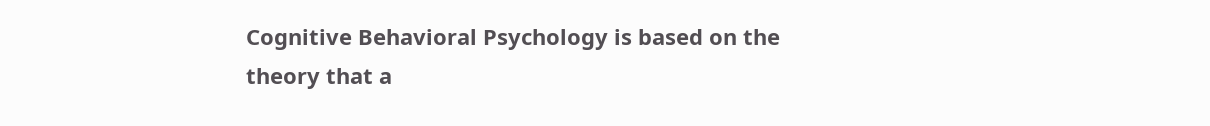Cognitive Behavioral Psychology is based on the theory that a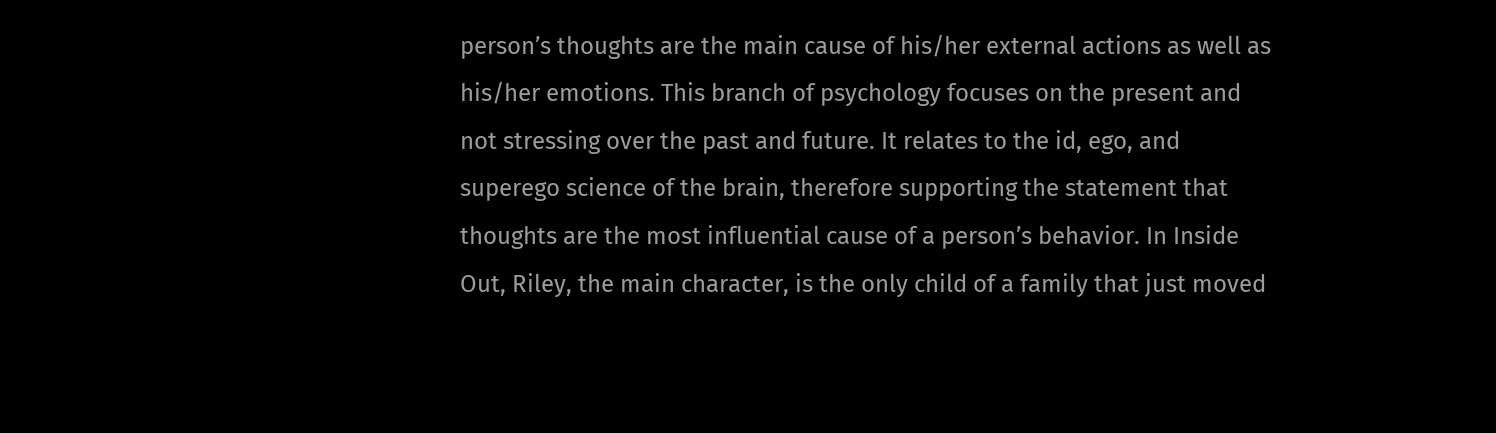person’s thoughts are the main cause of his/her external actions as well as his/her emotions. This branch of psychology focuses on the present and not stressing over the past and future. It relates to the id, ego, and superego science of the brain, therefore supporting the statement that thoughts are the most influential cause of a person’s behavior. In Inside Out, Riley, the main character, is the only child of a family that just moved